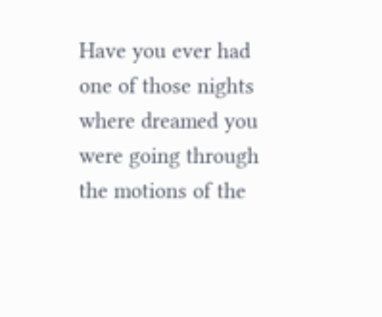Have you ever had one of those nights where dreamed you were going through the motions of the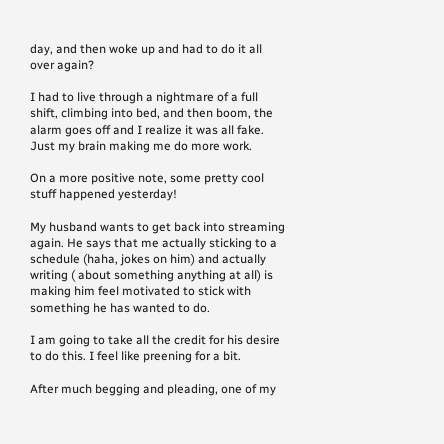day, and then woke up and had to do it all over again?

I had to live through a nightmare of a full shift, climbing into bed, and then boom, the alarm goes off and I realize it was all fake. Just my brain making me do more work.

On a more positive note, some pretty cool stuff happened yesterday!

My husband wants to get back into streaming again. He says that me actually sticking to a schedule (haha, jokes on him) and actually writing ( about something anything at all) is making him feel motivated to stick with something he has wanted to do.

I am going to take all the credit for his desire to do this. I feel like preening for a bit.

After much begging and pleading, one of my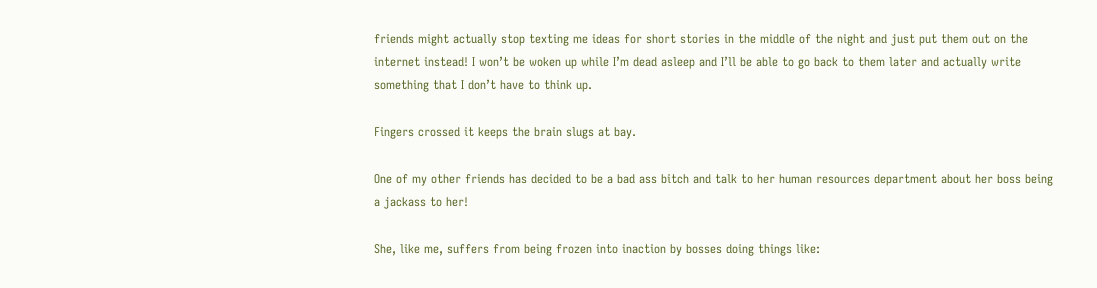friends might actually stop texting me ideas for short stories in the middle of the night and just put them out on the internet instead! I won’t be woken up while I’m dead asleep and I’ll be able to go back to them later and actually write something that I don’t have to think up.

Fingers crossed it keeps the brain slugs at bay.

One of my other friends has decided to be a bad ass bitch and talk to her human resources department about her boss being a jackass to her!

She, like me, suffers from being frozen into inaction by bosses doing things like: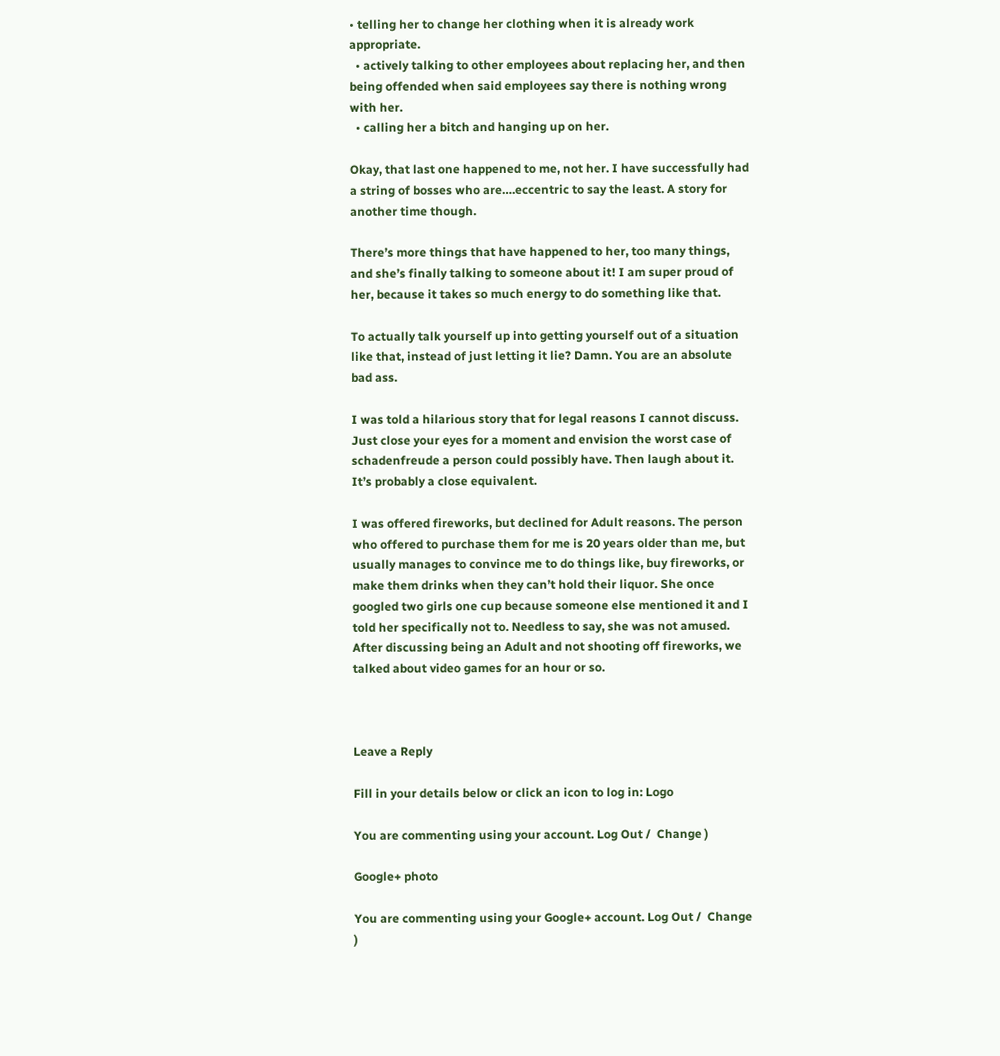• telling her to change her clothing when it is already work appropriate.
  • actively talking to other employees about replacing her, and then being offended when said employees say there is nothing wrong with her.
  • calling her a bitch and hanging up on her.

Okay, that last one happened to me, not her. I have successfully had a string of bosses who are….eccentric to say the least. A story for another time though.

There’s more things that have happened to her, too many things, and she’s finally talking to someone about it! I am super proud of her, because it takes so much energy to do something like that.

To actually talk yourself up into getting yourself out of a situation like that, instead of just letting it lie? Damn. You are an absolute bad ass.

I was told a hilarious story that for legal reasons I cannot discuss. Just close your eyes for a moment and envision the worst case of schadenfreude a person could possibly have. Then laugh about it.  It’s probably a close equivalent.

I was offered fireworks, but declined for Adult reasons. The person who offered to purchase them for me is 20 years older than me, but usually manages to convince me to do things like, buy fireworks, or make them drinks when they can’t hold their liquor. She once googled two girls one cup because someone else mentioned it and I told her specifically not to. Needless to say, she was not amused. After discussing being an Adult and not shooting off fireworks, we talked about video games for an hour or so.



Leave a Reply

Fill in your details below or click an icon to log in: Logo

You are commenting using your account. Log Out /  Change )

Google+ photo

You are commenting using your Google+ account. Log Out /  Change )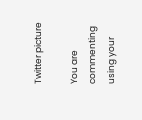Twitter picture

You are commenting using your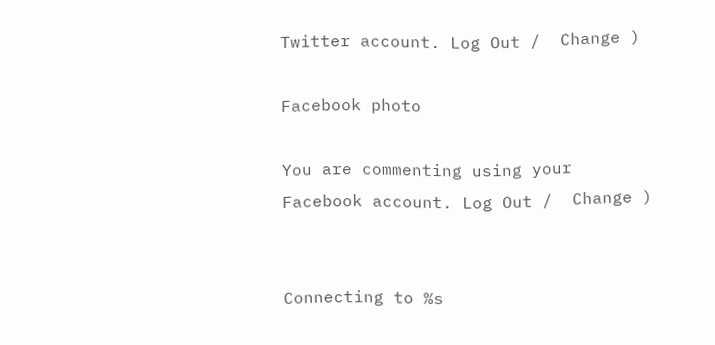Twitter account. Log Out /  Change )

Facebook photo

You are commenting using your Facebook account. Log Out /  Change )


Connecting to %s